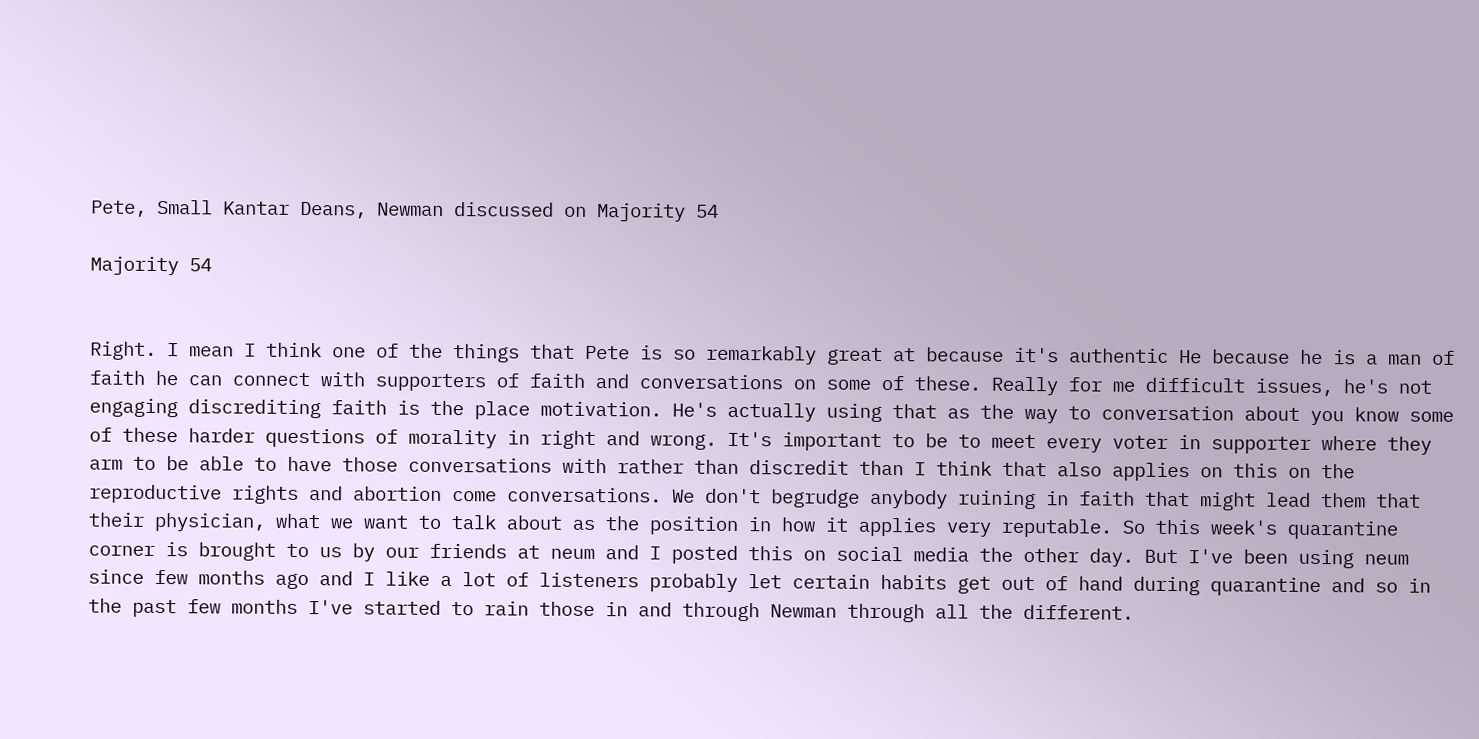Pete, Small Kantar Deans, Newman discussed on Majority 54

Majority 54


Right. I mean I think one of the things that Pete is so remarkably great at because it's authentic He because he is a man of faith he can connect with supporters of faith and conversations on some of these. Really for me difficult issues, he's not engaging discrediting faith is the place motivation. He's actually using that as the way to conversation about you know some of these harder questions of morality in right and wrong. It's important to be to meet every voter in supporter where they arm to be able to have those conversations with rather than discredit than I think that also applies on this on the reproductive rights and abortion come conversations. We don't begrudge anybody ruining in faith that might lead them that their physician, what we want to talk about as the position in how it applies very reputable. So this week's quarantine corner is brought to us by our friends at neum and I posted this on social media the other day. But I've been using neum since few months ago and I like a lot of listeners probably let certain habits get out of hand during quarantine and so in the past few months I've started to rain those in and through Newman through all the different.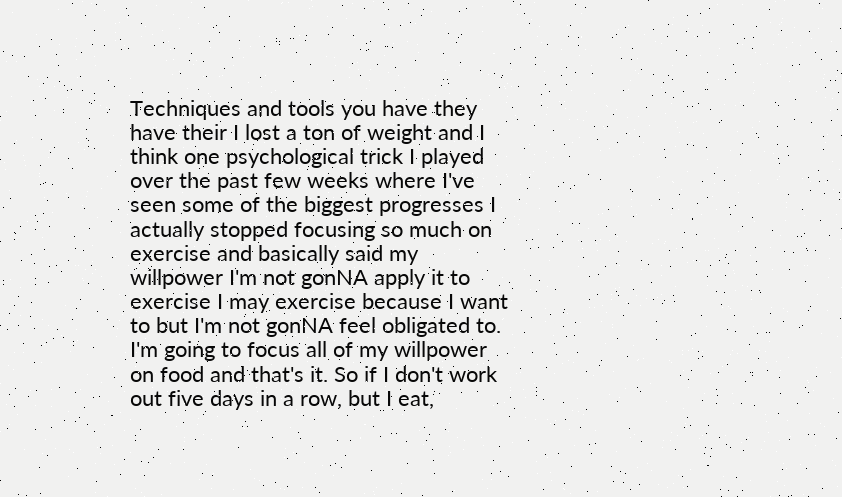Techniques and tools you have they have their I lost a ton of weight and I think one psychological trick I played over the past few weeks where I've seen some of the biggest progresses I actually stopped focusing so much on exercise and basically said my willpower I'm not gonNA apply it to exercise I may exercise because I want to but I'm not gonNA feel obligated to. I'm going to focus all of my willpower on food and that's it. So if I don't work out five days in a row, but I eat,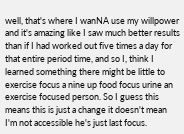well, that's where I wanNA use my willpower and it's amazing like I saw much better results than if I had worked out five times a day for that entire period time, and so I, think I learned something there might be little to exercise focus a nine up food focus urine an exercise focused person. So I guess this means this is just a change it doesn't mean I'm not accessible he's just last focus.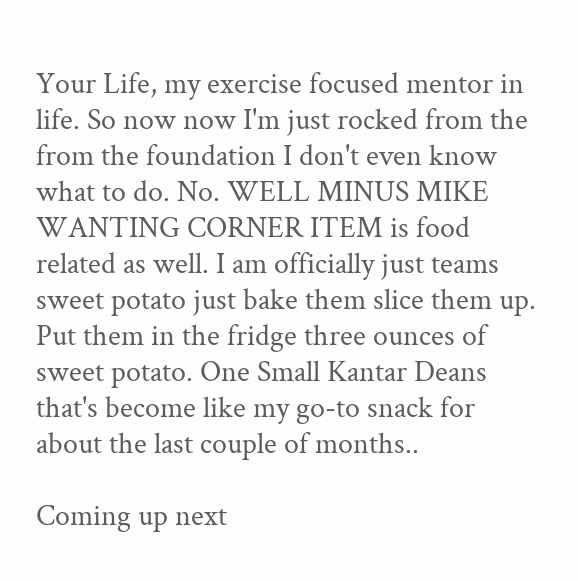Your Life, my exercise focused mentor in life. So now now I'm just rocked from the from the foundation I don't even know what to do. No. WELL MINUS MIKE WANTING CORNER ITEM is food related as well. I am officially just teams sweet potato just bake them slice them up. Put them in the fridge three ounces of sweet potato. One Small Kantar Deans that's become like my go-to snack for about the last couple of months..

Coming up next